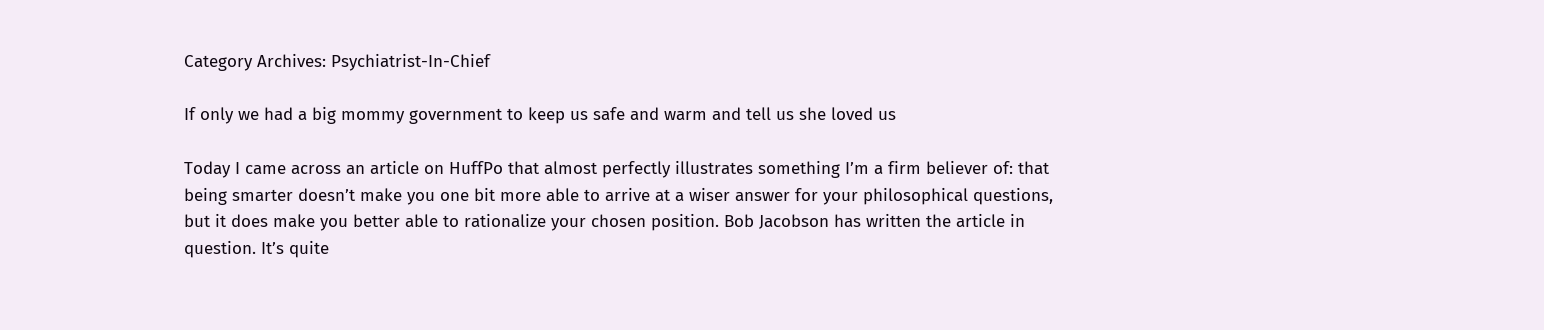Category Archives: Psychiatrist-In-Chief

If only we had a big mommy government to keep us safe and warm and tell us she loved us

Today I came across an article on HuffPo that almost perfectly illustrates something I’m a firm believer of: that being smarter doesn’t make you one bit more able to arrive at a wiser answer for your philosophical questions, but it does make you better able to rationalize your chosen position. Bob Jacobson has written the article in question. It’s quite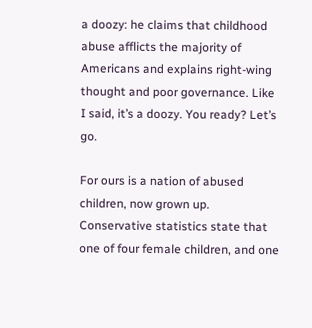a doozy: he claims that childhood abuse afflicts the majority of Americans and explains right-wing thought and poor governance. Like I said, it’s a doozy. You ready? Let’s go.

For ours is a nation of abused children, now grown up. Conservative statistics state that one of four female children, and one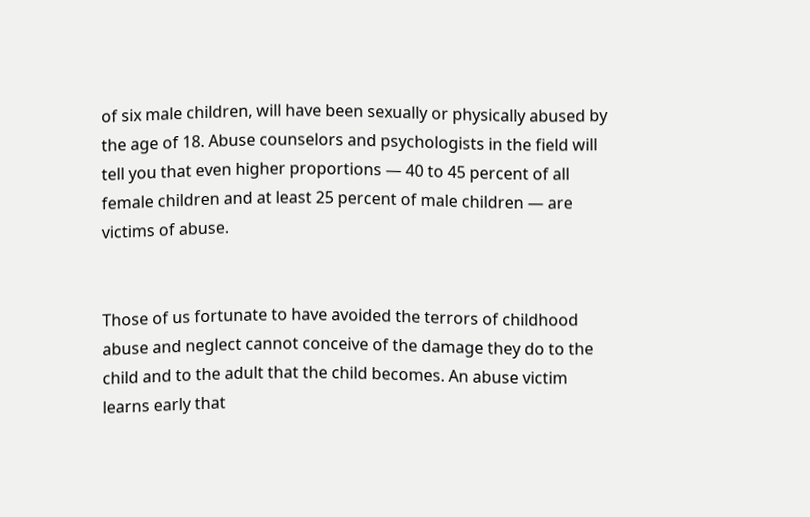of six male children, will have been sexually or physically abused by the age of 18. Abuse counselors and psychologists in the field will tell you that even higher proportions — 40 to 45 percent of all female children and at least 25 percent of male children — are victims of abuse.


Those of us fortunate to have avoided the terrors of childhood abuse and neglect cannot conceive of the damage they do to the child and to the adult that the child becomes. An abuse victim learns early that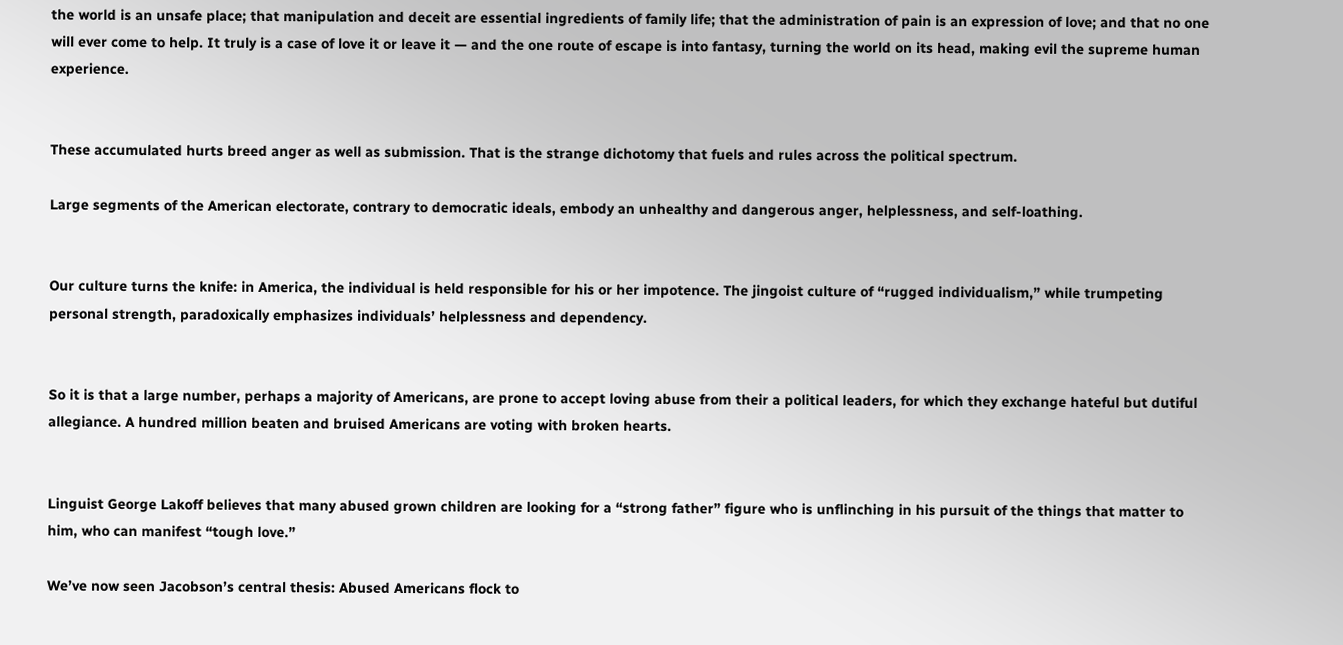the world is an unsafe place; that manipulation and deceit are essential ingredients of family life; that the administration of pain is an expression of love; and that no one will ever come to help. It truly is a case of love it or leave it — and the one route of escape is into fantasy, turning the world on its head, making evil the supreme human experience.


These accumulated hurts breed anger as well as submission. That is the strange dichotomy that fuels and rules across the political spectrum.

Large segments of the American electorate, contrary to democratic ideals, embody an unhealthy and dangerous anger, helplessness, and self-loathing.


Our culture turns the knife: in America, the individual is held responsible for his or her impotence. The jingoist culture of “rugged individualism,” while trumpeting personal strength, paradoxically emphasizes individuals’ helplessness and dependency.


So it is that a large number, perhaps a majority of Americans, are prone to accept loving abuse from their a political leaders, for which they exchange hateful but dutiful allegiance. A hundred million beaten and bruised Americans are voting with broken hearts.


Linguist George Lakoff believes that many abused grown children are looking for a “strong father” figure who is unflinching in his pursuit of the things that matter to him, who can manifest “tough love.”

We’ve now seen Jacobson’s central thesis: Abused Americans flock to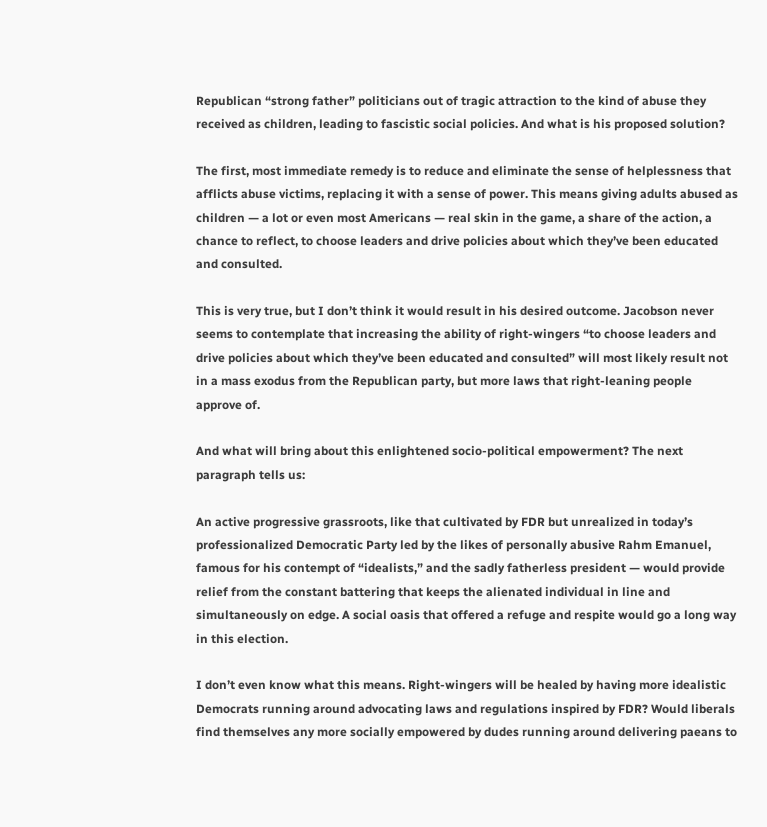Republican “strong father” politicians out of tragic attraction to the kind of abuse they received as children, leading to fascistic social policies. And what is his proposed solution?

The first, most immediate remedy is to reduce and eliminate the sense of helplessness that afflicts abuse victims, replacing it with a sense of power. This means giving adults abused as children — a lot or even most Americans — real skin in the game, a share of the action, a chance to reflect, to choose leaders and drive policies about which they’ve been educated and consulted.

This is very true, but I don’t think it would result in his desired outcome. Jacobson never seems to contemplate that increasing the ability of right-wingers “to choose leaders and drive policies about which they’ve been educated and consulted” will most likely result not in a mass exodus from the Republican party, but more laws that right-leaning people approve of.

And what will bring about this enlightened socio-political empowerment? The next paragraph tells us:

An active progressive grassroots, like that cultivated by FDR but unrealized in today’s professionalized Democratic Party led by the likes of personally abusive Rahm Emanuel, famous for his contempt of “idealists,” and the sadly fatherless president — would provide relief from the constant battering that keeps the alienated individual in line and simultaneously on edge. A social oasis that offered a refuge and respite would go a long way in this election.

I don’t even know what this means. Right-wingers will be healed by having more idealistic Democrats running around advocating laws and regulations inspired by FDR? Would liberals find themselves any more socially empowered by dudes running around delivering paeans to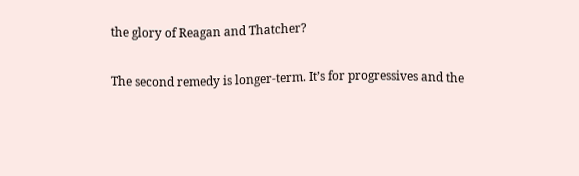the glory of Reagan and Thatcher?

The second remedy is longer-term. It’s for progressives and the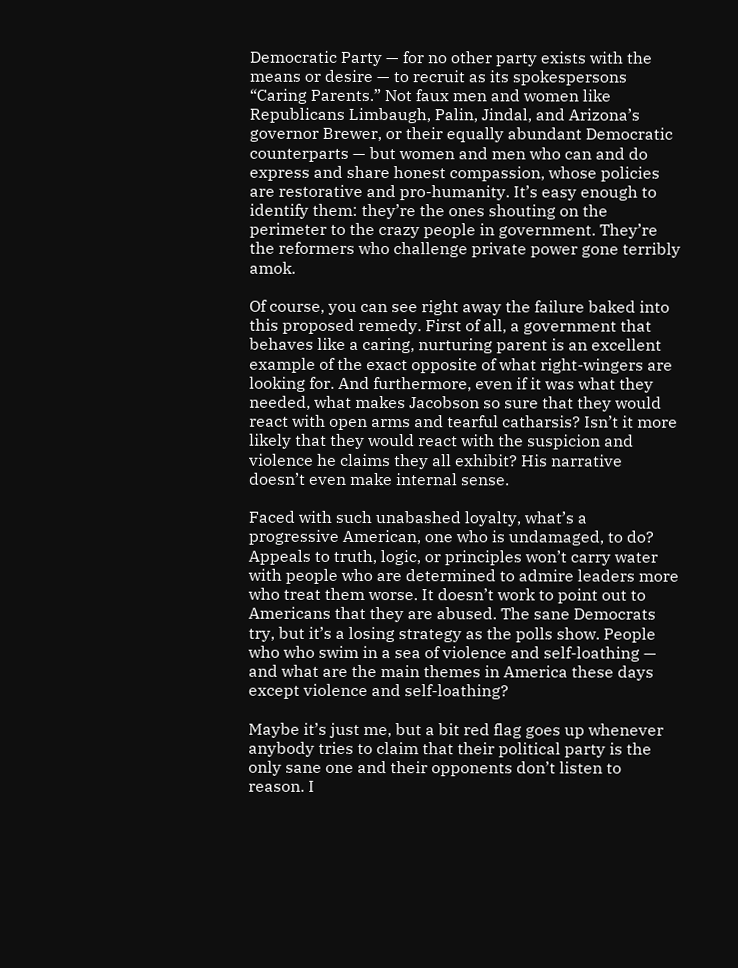Democratic Party — for no other party exists with the means or desire — to recruit as its spokespersons “Caring Parents.” Not faux men and women like Republicans Limbaugh, Palin, Jindal, and Arizona’s governor Brewer, or their equally abundant Democratic counterparts — but women and men who can and do express and share honest compassion, whose policies are restorative and pro-humanity. It’s easy enough to identify them: they’re the ones shouting on the perimeter to the crazy people in government. They’re the reformers who challenge private power gone terribly amok.

Of course, you can see right away the failure baked into this proposed remedy. First of all, a government that behaves like a caring, nurturing parent is an excellent example of the exact opposite of what right-wingers are looking for. And furthermore, even if it was what they needed, what makes Jacobson so sure that they would react with open arms and tearful catharsis? Isn’t it more likely that they would react with the suspicion and violence he claims they all exhibit? His narrative doesn’t even make internal sense.

Faced with such unabashed loyalty, what’s a progressive American, one who is undamaged, to do? Appeals to truth, logic, or principles won’t carry water with people who are determined to admire leaders more who treat them worse. It doesn’t work to point out to Americans that they are abused. The sane Democrats try, but it’s a losing strategy as the polls show. People who who swim in a sea of violence and self-loathing — and what are the main themes in America these days except violence and self-loathing?

Maybe it’s just me, but a bit red flag goes up whenever anybody tries to claim that their political party is the only sane one and their opponents don’t listen to reason. I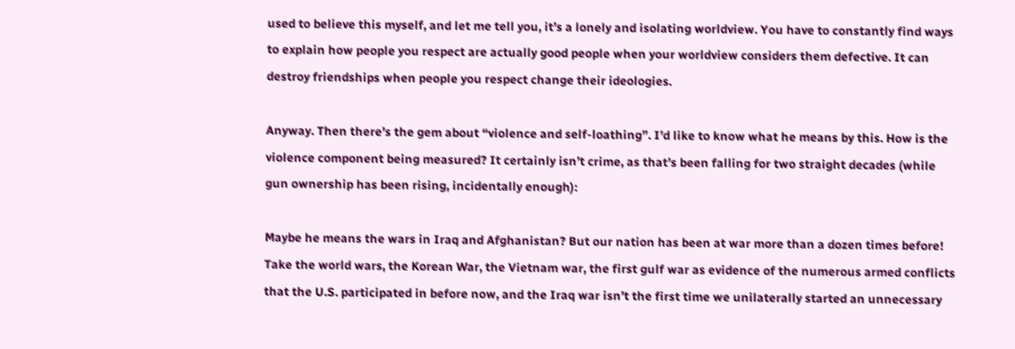used to believe this myself, and let me tell you, it’s a lonely and isolating worldview. You have to constantly find ways to explain how people you respect are actually good people when your worldview considers them defective. It can destroy friendships when people you respect change their ideologies.

Anyway. Then there’s the gem about “violence and self-loathing”. I’d like to know what he means by this. How is the violence component being measured? It certainly isn’t crime, as that’s been falling for two straight decades (while gun ownership has been rising, incidentally enough):

Maybe he means the wars in Iraq and Afghanistan? But our nation has been at war more than a dozen times before! Take the world wars, the Korean War, the Vietnam war, the first gulf war as evidence of the numerous armed conflicts that the U.S. participated in before now, and the Iraq war isn’t the first time we unilaterally started an unnecessary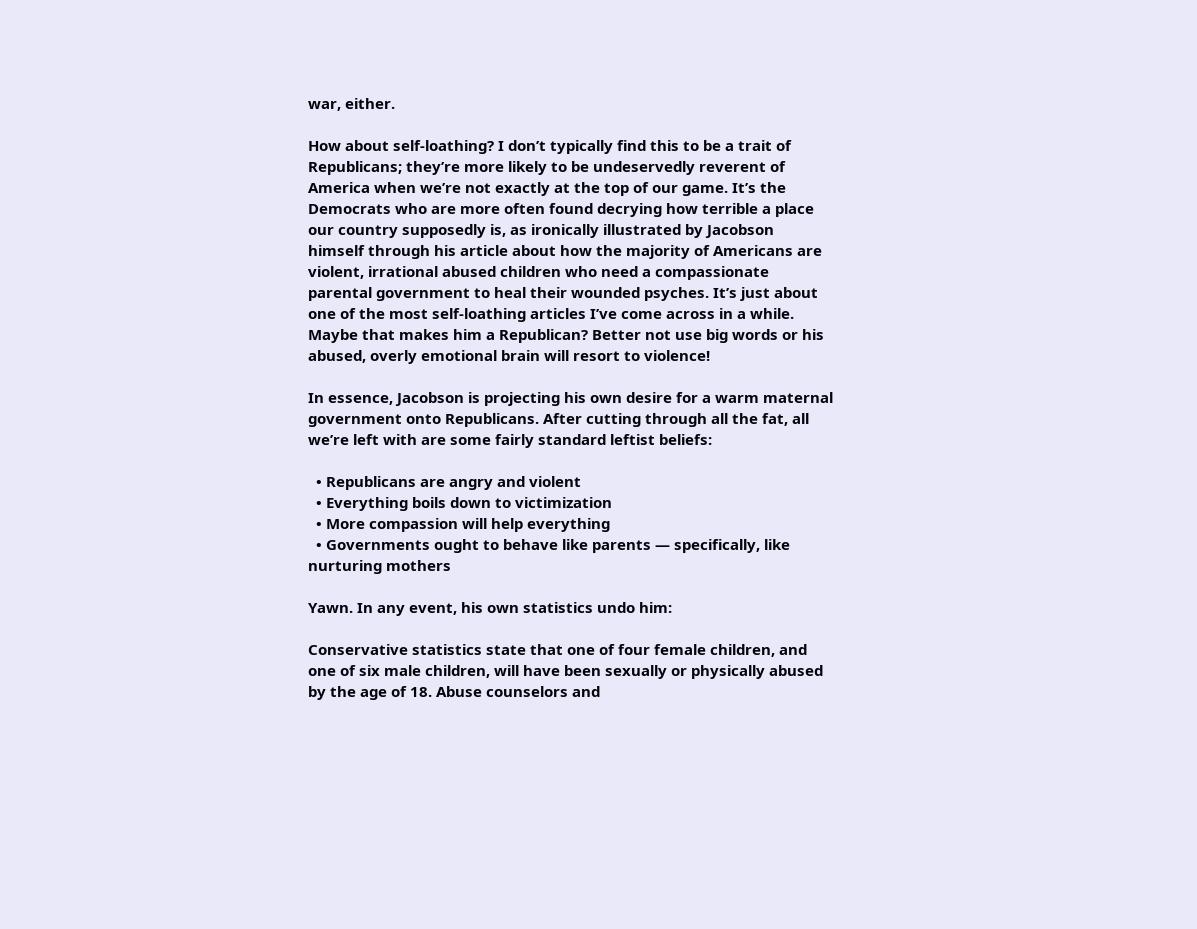war, either.

How about self-loathing? I don’t typically find this to be a trait of Republicans; they’re more likely to be undeservedly reverent of America when we’re not exactly at the top of our game. It’s the Democrats who are more often found decrying how terrible a place our country supposedly is, as ironically illustrated by Jacobson himself through his article about how the majority of Americans are violent, irrational abused children who need a compassionate parental government to heal their wounded psyches. It’s just about one of the most self-loathing articles I’ve come across in a while. Maybe that makes him a Republican? Better not use big words or his abused, overly emotional brain will resort to violence!

In essence, Jacobson is projecting his own desire for a warm maternal government onto Republicans. After cutting through all the fat, all we’re left with are some fairly standard leftist beliefs:

  • Republicans are angry and violent
  • Everything boils down to victimization
  • More compassion will help everything
  • Governments ought to behave like parents — specifically, like nurturing mothers

Yawn. In any event, his own statistics undo him:

Conservative statistics state that one of four female children, and one of six male children, will have been sexually or physically abused by the age of 18. Abuse counselors and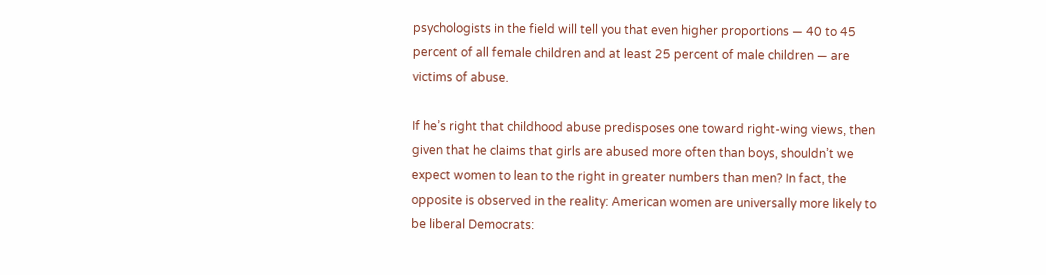psychologists in the field will tell you that even higher proportions — 40 to 45 percent of all female children and at least 25 percent of male children — are victims of abuse.

If he’s right that childhood abuse predisposes one toward right-wing views, then given that he claims that girls are abused more often than boys, shouldn’t we expect women to lean to the right in greater numbers than men? In fact, the opposite is observed in the reality: American women are universally more likely to be liberal Democrats: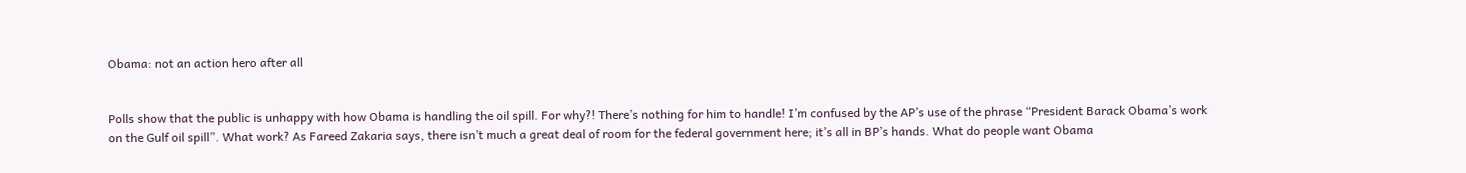Obama: not an action hero after all


Polls show that the public is unhappy with how Obama is handling the oil spill. For why?! There’s nothing for him to handle! I’m confused by the AP’s use of the phrase “President Barack Obama’s work on the Gulf oil spill”. What work? As Fareed Zakaria says, there isn’t much a great deal of room for the federal government here; it’s all in BP’s hands. What do people want Obama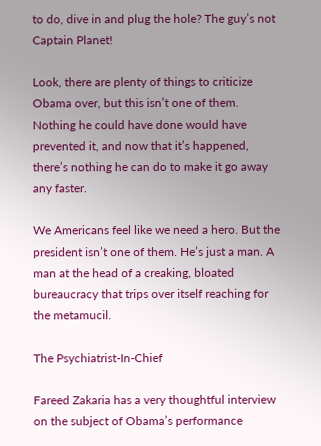to do, dive in and plug the hole? The guy’s not Captain Planet!

Look, there are plenty of things to criticize Obama over, but this isn’t one of them. Nothing he could have done would have prevented it, and now that it’s happened, there’s nothing he can do to make it go away any faster.

We Americans feel like we need a hero. But the president isn’t one of them. He’s just a man. A man at the head of a creaking, bloated bureaucracy that trips over itself reaching for the metamucil.

The Psychiatrist-In-Chief

Fareed Zakaria has a very thoughtful interview on the subject of Obama’s performance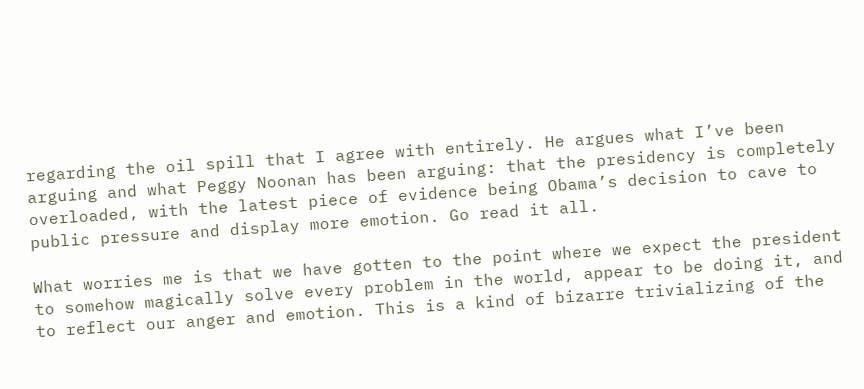regarding the oil spill that I agree with entirely. He argues what I’ve been arguing and what Peggy Noonan has been arguing: that the presidency is completely overloaded, with the latest piece of evidence being Obama’s decision to cave to public pressure and display more emotion. Go read it all.

What worries me is that we have gotten to the point where we expect the president to somehow magically solve every problem in the world, appear to be doing it, and to reflect our anger and emotion. This is a kind of bizarre trivializing of the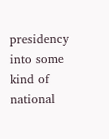presidency into some kind of national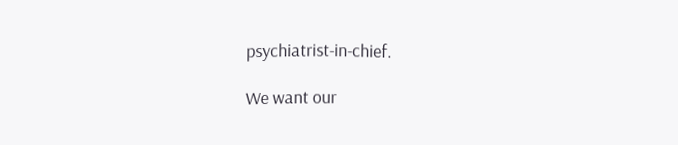psychiatrist-in-chief.

We want our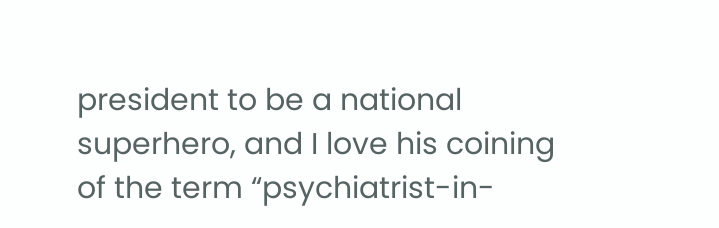president to be a national superhero, and I love his coining of the term “psychiatrist-in-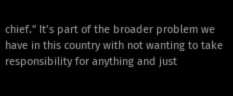chief.” It’s part of the broader problem we have in this country with not wanting to take responsibility for anything and just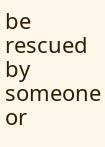be rescued by someone or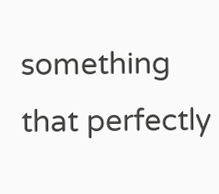something that perfectly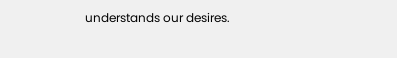understands our desires.